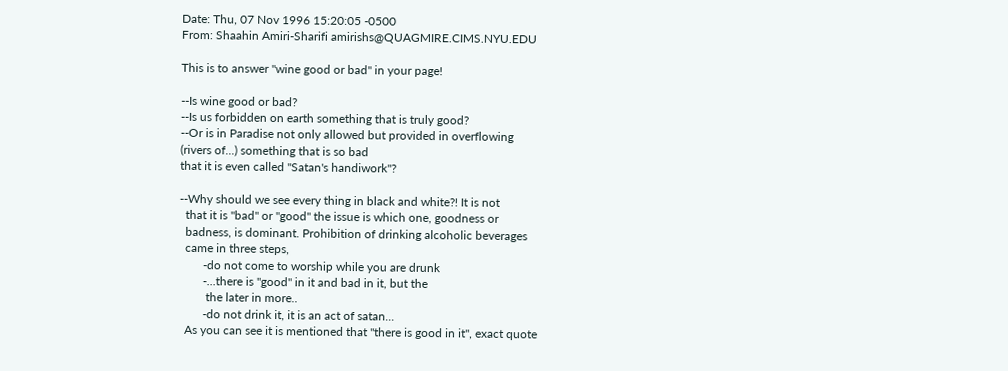Date: Thu, 07 Nov 1996 15:20:05 -0500
From: Shaahin Amiri-Sharifi amirishs@QUAGMIRE.CIMS.NYU.EDU

This is to answer "wine good or bad" in your page!

--Is wine good or bad?
--Is us forbidden on earth something that is truly good?
--Or is in Paradise not only allowed but provided in overflowing
(rivers of...) something that is so bad
that it is even called "Satan's handiwork"?

--Why should we see every thing in black and white?! It is not
  that it is "bad" or "good" the issue is which one, goodness or
  badness, is dominant. Prohibition of drinking alcoholic beverages
  came in three steps,
        -do not come to worship while you are drunk
        -...there is "good" in it and bad in it, but the
         the later in more..
        -do not drink it, it is an act of satan...
  As you can see it is mentioned that "there is good in it", exact quote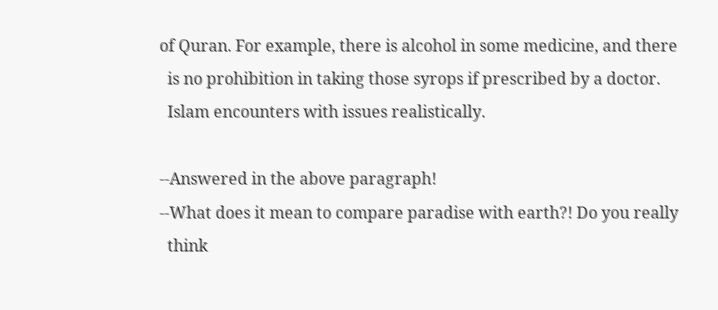of Quran. For example, there is alcohol in some medicine, and there
  is no prohibition in taking those syrops if prescribed by a doctor.
  Islam encounters with issues realistically.

--Answered in the above paragraph!
--What does it mean to compare paradise with earth?! Do you really
  think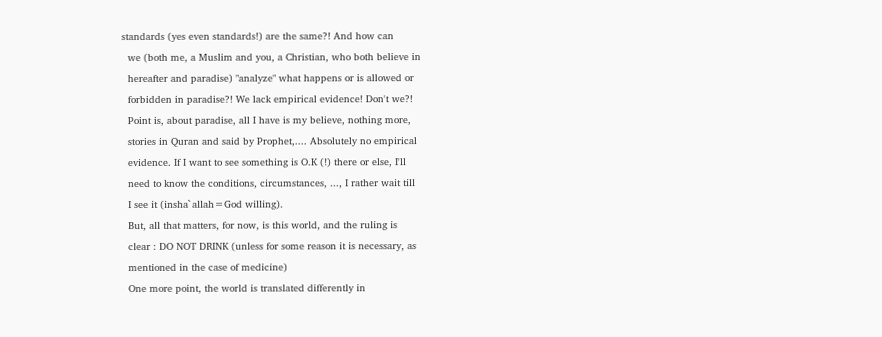standards (yes even standards!) are the same?! And how can
  we (both me, a Muslim and you, a Christian, who both believe in
  hereafter and paradise) "analyze" what happens or is allowed or
  forbidden in paradise?! We lack empirical evidence! Don't we?!
  Point is, about paradise, all I have is my believe, nothing more,
  stories in Quran and said by Prophet,.... Absolutely no empirical
  evidence. If I want to see something is O.K (!) there or else, I'll
  need to know the conditions, circumstances, ..., I rather wait till
  I see it (insha`allah=God willing).
  But, all that matters, for now, is this world, and the ruling is
  clear : DO NOT DRINK (unless for some reason it is necessary, as
  mentioned in the case of medicine)
  One more point, the world is translated differently in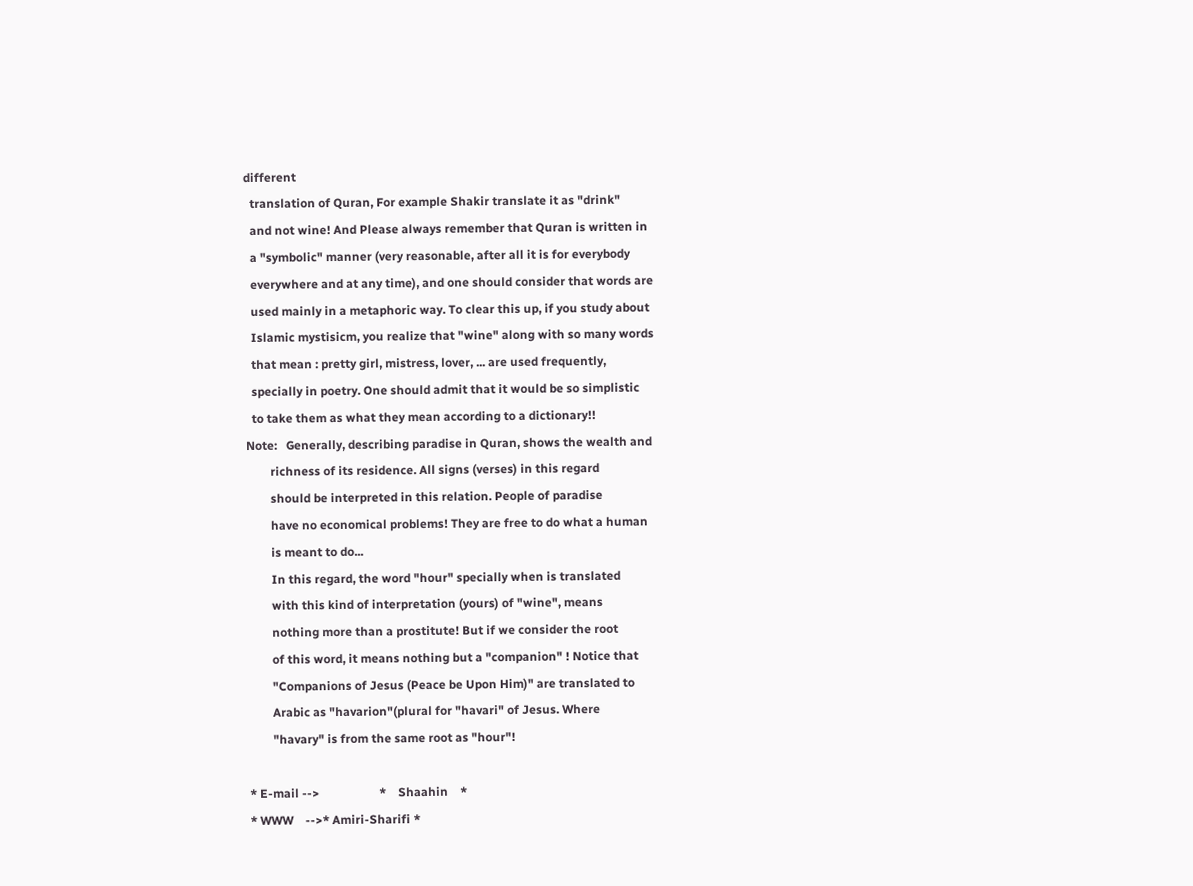different
  translation of Quran, For example Shakir translate it as "drink"
  and not wine! And Please always remember that Quran is written in
  a "symbolic" manner (very reasonable, after all it is for everybody
  everywhere and at any time), and one should consider that words are
  used mainly in a metaphoric way. To clear this up, if you study about
  Islamic mystisicm, you realize that "wine" along with so many words
  that mean : pretty girl, mistress, lover, ... are used frequently,
  specially in poetry. One should admit that it would be so simplistic
  to take them as what they mean according to a dictionary!!
Note:   Generally, describing paradise in Quran, shows the wealth and
        richness of its residence. All signs (verses) in this regard
        should be interpreted in this relation. People of paradise
        have no economical problems! They are free to do what a human
        is meant to do...
        In this regard, the word "hour" specially when is translated
        with this kind of interpretation (yours) of "wine", means
        nothing more than a prostitute! But if we consider the root
        of this word, it means nothing but a "companion" ! Notice that
        "Companions of Jesus (Peace be Upon Him)" are translated to
        Arabic as "havarion"(plural for "havari" of Jesus. Where
        "havary" is from the same root as "hour"!

* E-mail -->                    *    Shaahin    *
* WWW    -->* Amiri-Sharifi *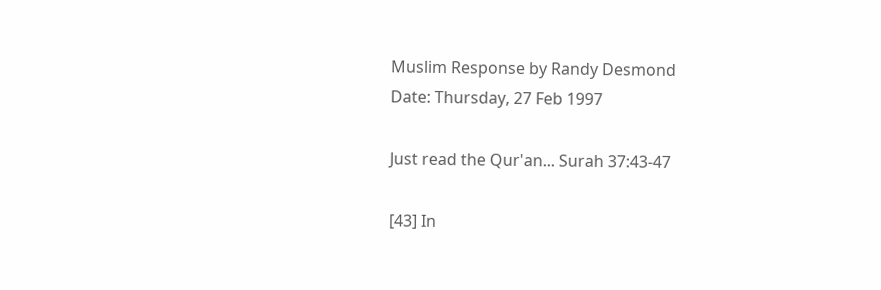Muslim Response by Randy Desmond
Date: Thursday, 27 Feb 1997

Just read the Qur'an... Surah 37:43-47

[43] In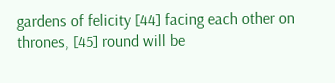gardens of felicity [44] facing each other on thrones, [45] round will be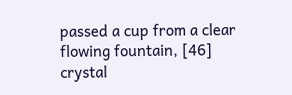passed a cup from a clear flowing fountain, [46] crystal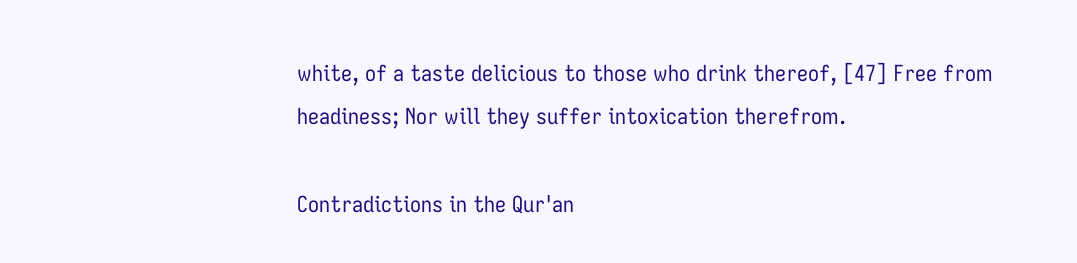white, of a taste delicious to those who drink thereof, [47] Free from headiness; Nor will they suffer intoxication therefrom.

Contradictions in the Qur'an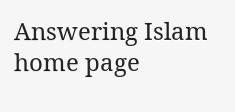Answering Islam home page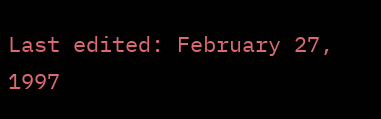Last edited: February 27, 1997